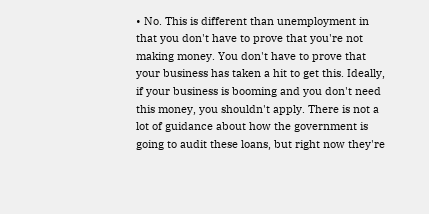• No. This is different than unemployment in that you don't have to prove that you're not making money. You don't have to prove that your business has taken a hit to get this. Ideally, if your business is booming and you don't need this money, you shouldn't apply. There is not a lot of guidance about how the government is going to audit these loans, but right now they're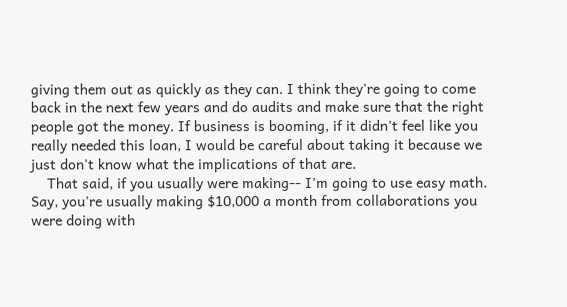giving them out as quickly as they can. I think they're going to come back in the next few years and do audits and make sure that the right people got the money. If business is booming, if it didn't feel like you really needed this loan, I would be careful about taking it because we just don't know what the implications of that are.
    That said, if you usually were making-- I'm going to use easy math. Say, you're usually making $10,000 a month from collaborations you were doing with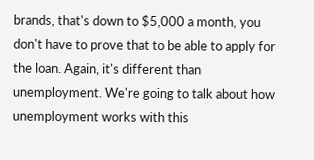brands, that's down to $5,000 a month, you don't have to prove that to be able to apply for the loan. Again, it's different than unemployment. We're going to talk about how unemployment works with this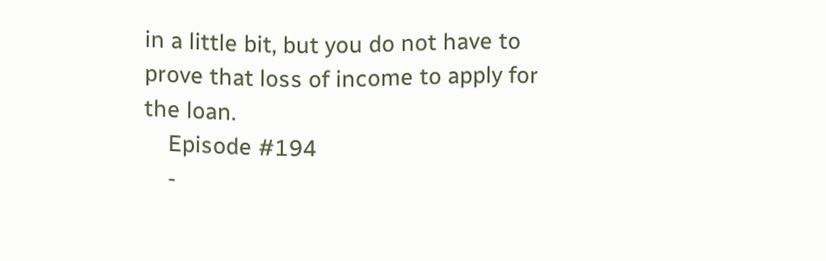in a little bit, but you do not have to prove that loss of income to apply for the loan.
    Episode #194
    -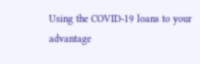Using the COVID-19 loans to your advantage